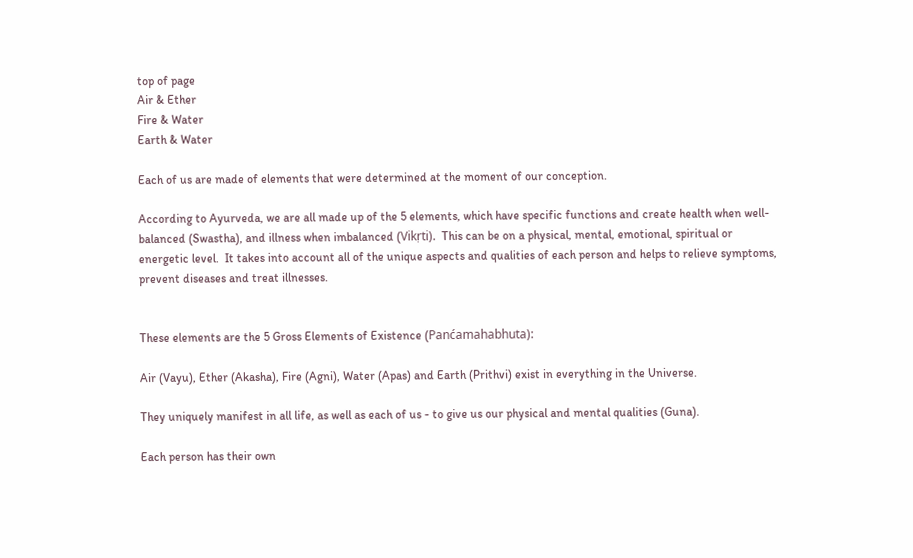top of page
Air & Ether
Fire & Water
Earth & Water

Each of us are made of elements that were determined at the moment of our conception.

According to Ayurveda, we are all made up of the 5 elements, which have specific functions and create health when well-balanced (Swastha), and illness when imbalanced (Vikṛti).  This can be on a physical, mental, emotional, spiritual or energetic level.  It takes into account all of the unique aspects and qualities of each person and helps to relieve symptoms, prevent diseases and treat illnesses.


These elements are the 5 Gross Elements of Existence (Panćamahabhuta):

Air (Vayu), Ether (Akasha), Fire (Agni), Water (Apas) and Earth (Prithvi) exist in everything in the Universe.

They uniquely manifest in all life, as well as each of us - to give us our physical and mental qualities (Guna).

Each person has their own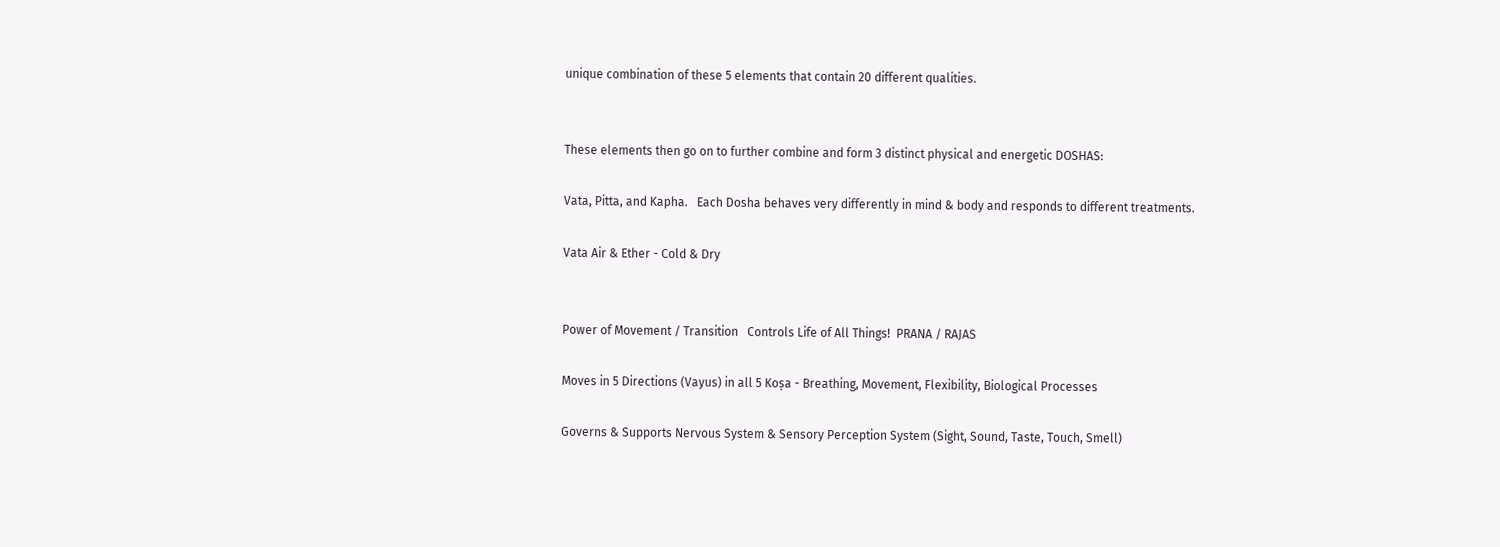unique combination of these 5 elements that contain 20 different qualities.


These elements then go on to further combine and form 3 distinct physical and energetic DOSHAS:

Vata, Pitta, and Kapha.   Each Dosha behaves very differently in mind & body and responds to different treatments.

Vata Air & Ether - Cold & Dry


Power of Movement / Transition   Controls Life of All Things!  PRANA / RAJAS

Moves in 5 Directions (Vayus) in all 5 Koṣa - Breathing, Movement, Flexibility, Biological Processes

Governs & Supports Nervous System & Sensory Perception System (Sight, Sound, Taste, Touch, Smell)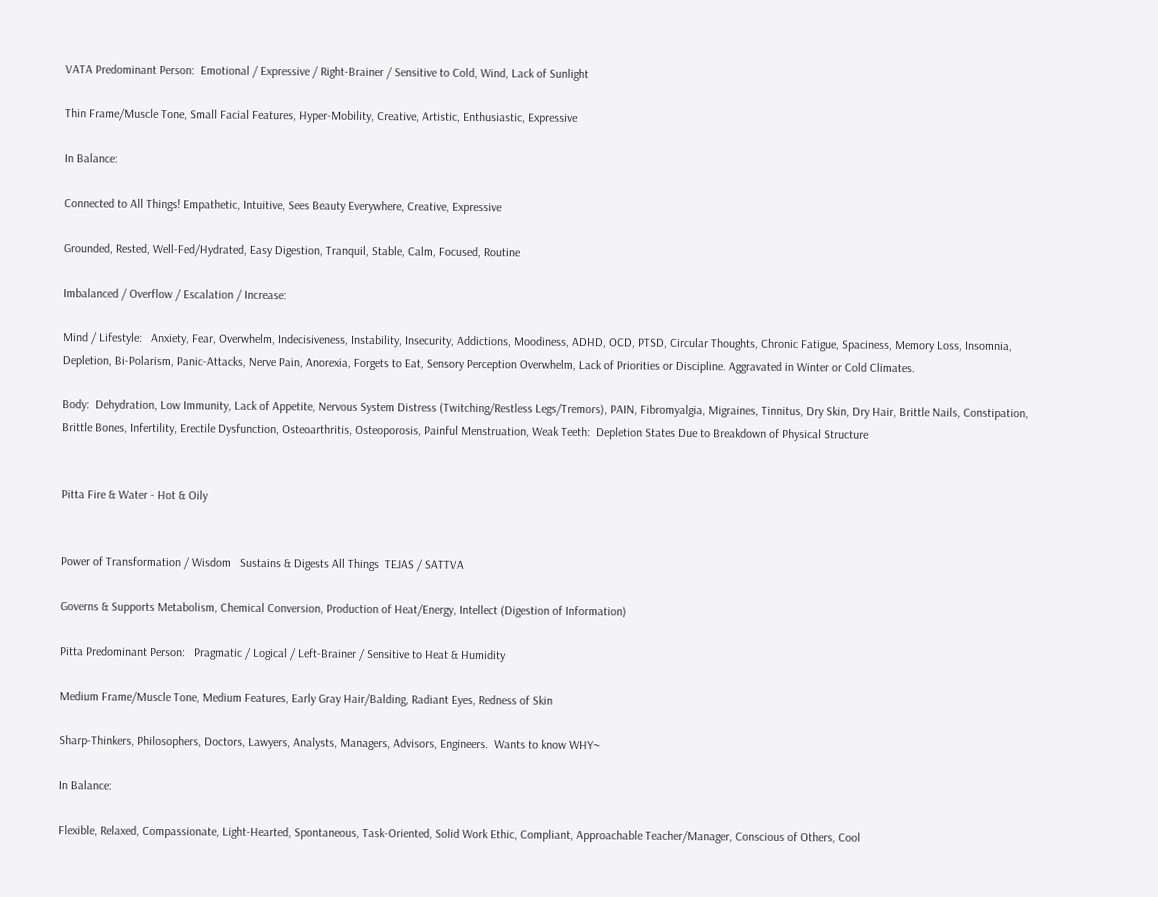VATA Predominant Person:  Emotional / Expressive / Right-Brainer / Sensitive to Cold, Wind, Lack of Sunlight

Thin Frame/Muscle Tone, Small Facial Features, Hyper-Mobility, Creative, Artistic, Enthusiastic, Expressive

In Balance:

Connected to All Things! Empathetic, Intuitive, Sees Beauty Everywhere, Creative, Expressive

Grounded, Rested, Well-Fed/Hydrated, Easy Digestion, Tranquil, Stable, Calm, Focused, Routine

Imbalanced / Overflow / Escalation / Increase:

Mind / Lifestyle:   Anxiety, Fear, Overwhelm, Indecisiveness, Instability, Insecurity, Addictions, Moodiness, ADHD, OCD, PTSD, Circular Thoughts, Chronic Fatigue, Spaciness, Memory Loss, Insomnia, Depletion, Bi-Polarism, Panic-Attacks, Nerve Pain, Anorexia, Forgets to Eat, Sensory Perception Overwhelm, Lack of Priorities or Discipline. Aggravated in Winter or Cold Climates.

Body:  Dehydration, Low Immunity, Lack of Appetite, Nervous System Distress (Twitching/Restless Legs/Tremors), PAIN, Fibromyalgia, Migraines, Tinnitus, Dry Skin, Dry Hair, Brittle Nails, Constipation, Brittle Bones, Infertility, Erectile Dysfunction, Osteoarthritis, Osteoporosis, Painful Menstruation, Weak Teeth:  Depletion States Due to Breakdown of Physical Structure


Pitta Fire & Water - Hot & Oily


Power of Transformation / Wisdom   Sustains & Digests All Things  TEJAS / SATTVA

Governs & Supports Metabolism, Chemical Conversion, Production of Heat/Energy, Intellect (Digestion of Information)

Pitta Predominant Person:   Pragmatic / Logical / Left-Brainer / Sensitive to Heat & Humidity

Medium Frame/Muscle Tone, Medium Features, Early Gray Hair/Balding, Radiant Eyes, Redness of Skin

Sharp-Thinkers, Philosophers, Doctors, Lawyers, Analysts, Managers, Advisors, Engineers.  Wants to know WHY~

In Balance:

Flexible, Relaxed, Compassionate, Light-Hearted, Spontaneous, Task-Oriented, Solid Work Ethic, Compliant, Approachable Teacher/Manager, Conscious of Others, Cool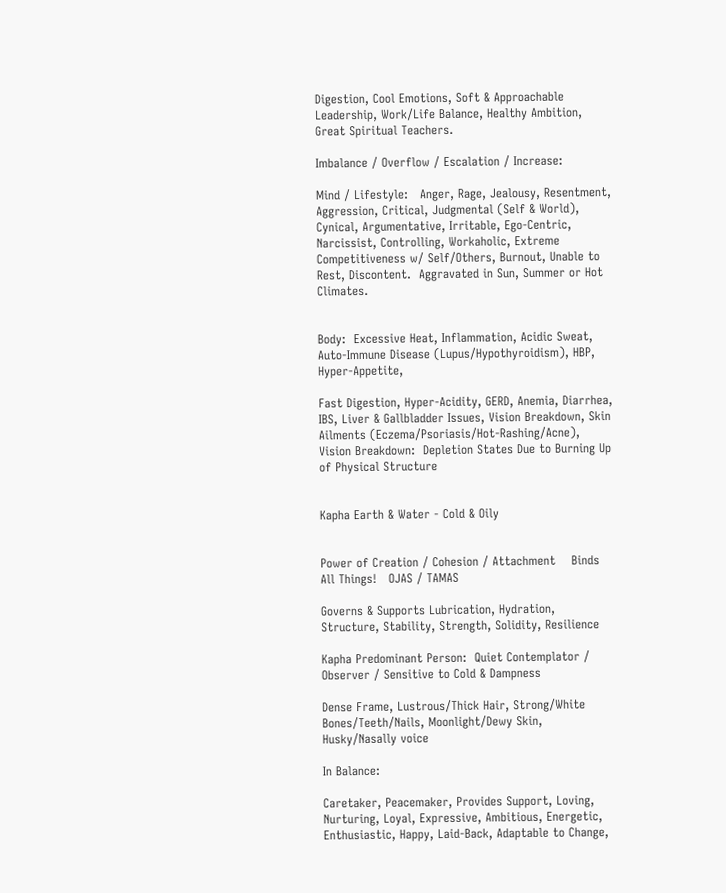Digestion, Cool Emotions, Soft & Approachable Leadership, Work/Life Balance, Healthy Ambition, Great Spiritual Teachers.

Imbalance / Overflow / Escalation / Increase:

Mind / Lifestyle:   Anger, Rage, Jealousy, Resentment, Aggression, Critical, Judgmental (Self & World), Cynical, Argumentative, Irritable, Ego-Centric, Narcissist, Controlling, Workaholic, Extreme Competitiveness w/ Self/Others, Burnout, Unable to Rest, Discontent.  Aggravated in Sun, Summer or Hot Climates.


Body:  Excessive Heat, Inflammation, Acidic Sweat, Auto-Immune Disease (Lupus/Hypothyroidism), HBP, Hyper-Appetite,

Fast Digestion, Hyper-Acidity, GERD, Anemia, Diarrhea, IBS, Liver & Gallbladder Issues, Vision Breakdown, Skin Ailments (Eczema/Psoriasis/Hot-Rashing/Acne), Vision Breakdown:  Depletion States Due to Burning Up of Physical Structure


Kapha Earth & Water - Cold & Oily


Power of Creation / Cohesion / Attachment    Binds All Things!   OJAS / TAMAS

Governs & Supports Lubrication, Hydration, Structure, Stability, Strength, Solidity, Resilience

Kapha Predominant Person:  Quiet Contemplator / Observer / Sensitive to Cold & Dampness

Dense Frame, Lustrous/Thick Hair, Strong/White Bones/Teeth/Nails, Moonlight/Dewy Skin, Husky/Nasally voice

In Balance:

Caretaker, Peacemaker, Provides Support, Loving, Nurturing, Loyal, Expressive, Ambitious, Energetic, Enthusiastic, Happy, Laid-Back, Adaptable to Change,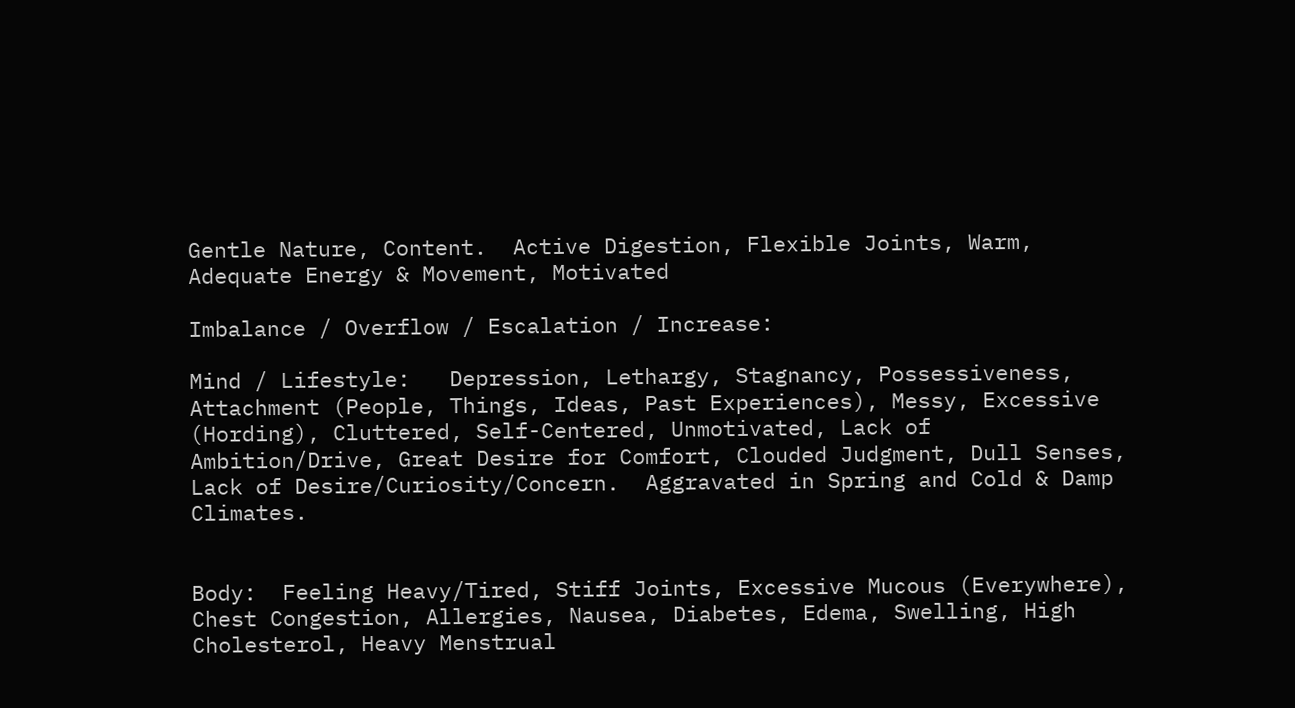Gentle Nature, Content.  Active Digestion, Flexible Joints, Warm, Adequate Energy & Movement, Motivated

Imbalance / Overflow / Escalation / Increase:

Mind / Lifestyle:   Depression, Lethargy, Stagnancy, Possessiveness, Attachment (People, Things, Ideas, Past Experiences), Messy, Excessive (Hording), Cluttered, Self-Centered, Unmotivated, Lack of Ambition/Drive, Great Desire for Comfort, Clouded Judgment, Dull Senses, Lack of Desire/Curiosity/Concern.  Aggravated in Spring and Cold & Damp Climates.


Body:  Feeling Heavy/Tired, Stiff Joints, Excessive Mucous (Everywhere), Chest Congestion, Allergies, Nausea, Diabetes, Edema, Swelling, High Cholesterol, Heavy Menstrual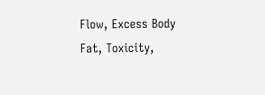Flow, Excess Body Fat, Toxicity,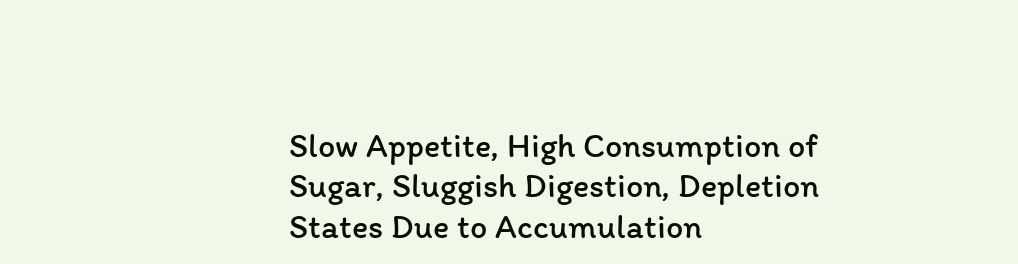Slow Appetite, High Consumption of Sugar, Sluggish Digestion, Depletion States Due to Accumulation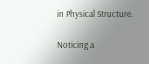in Physical Structure.

Noticing a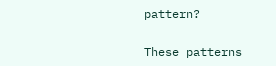pattern?

These patterns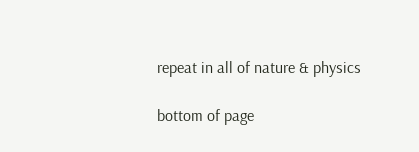repeat in all of nature & physics

bottom of page